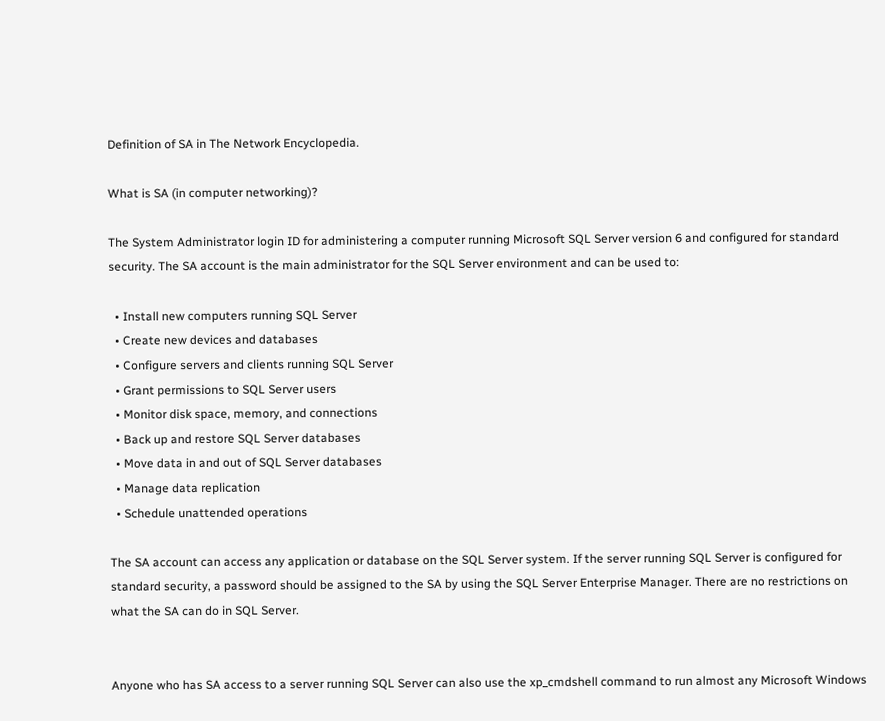Definition of SA in The Network Encyclopedia.

What is SA (in computer networking)?

The System Administrator login ID for administering a computer running Microsoft SQL Server version 6 and configured for standard security. The SA account is the main administrator for the SQL Server environment and can be used to:

  • Install new computers running SQL Server
  • Create new devices and databases
  • Configure servers and clients running SQL Server
  • Grant permissions to SQL Server users
  • Monitor disk space, memory, and connections
  • Back up and restore SQL Server databases
  • Move data in and out of SQL Server databases
  • Manage data replication
  • Schedule unattended operations

The SA account can access any application or database on the SQL Server system. If the server running SQL Server is configured for standard security, a password should be assigned to the SA by using the SQL Server Enterprise Manager. There are no restrictions on what the SA can do in SQL Server.


Anyone who has SA access to a server running SQL Server can also use the xp_cmdshell command to run almost any Microsoft Windows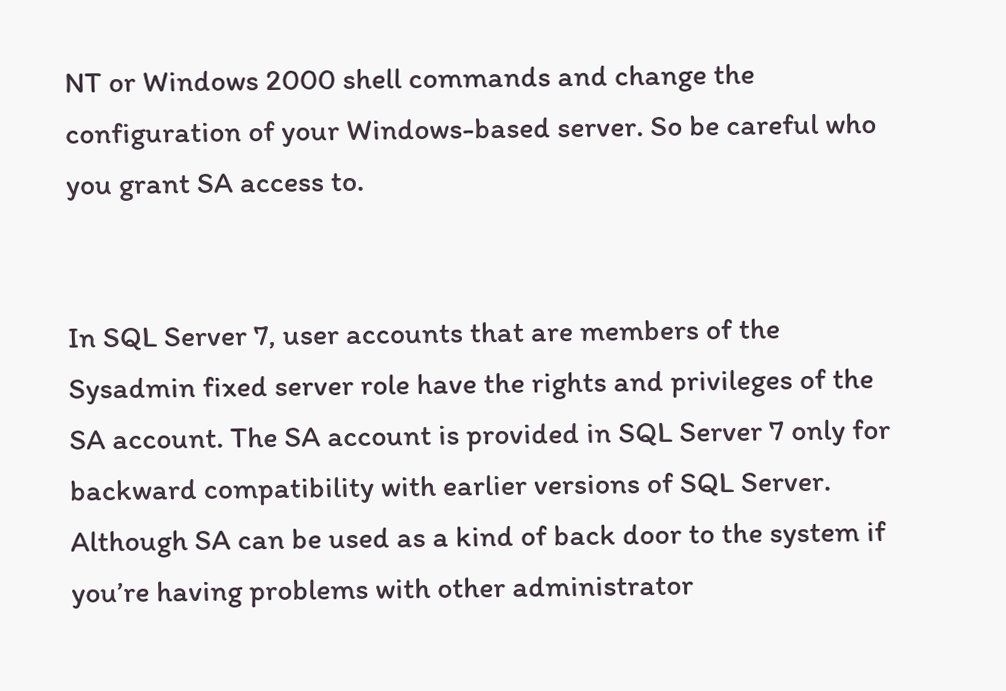NT or Windows 2000 shell commands and change the configuration of your Windows-based server. So be careful who you grant SA access to.


In SQL Server 7, user accounts that are members of the Sysadmin fixed server role have the rights and privileges of the SA account. The SA account is provided in SQL Server 7 only for backward compatibility with earlier versions of SQL Server. Although SA can be used as a kind of back door to the system if you’re having problems with other administrator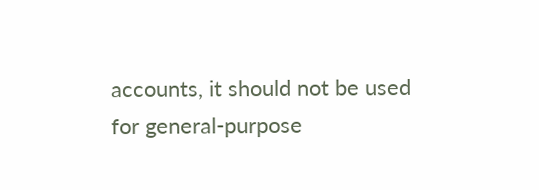accounts, it should not be used for general-purpose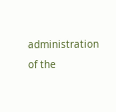administration of the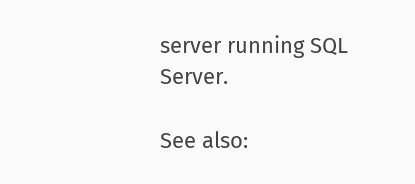server running SQL Server.

See also: